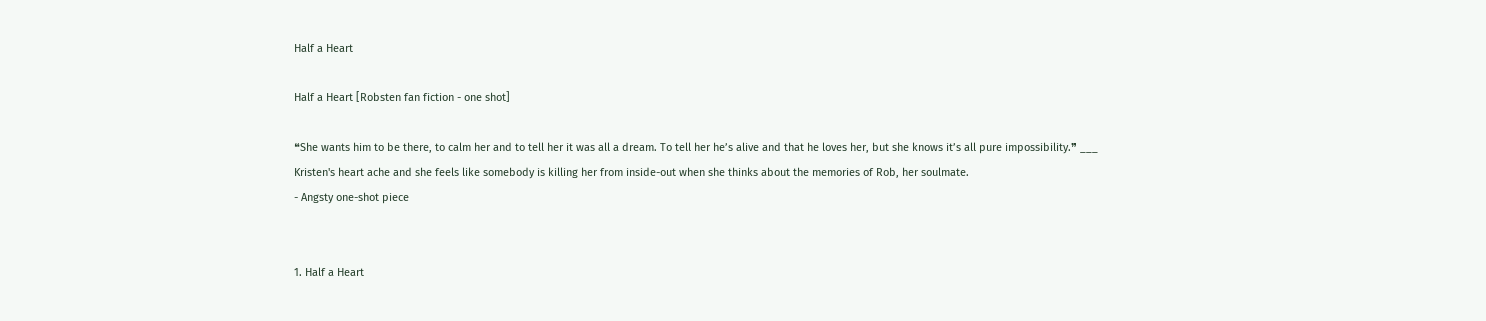Half a Heart

Half a Heart [Robsten fan fiction - one shot]

❝She wants him to be there, to calm her and to tell her it was all a dream. To tell her he’s alive and that he loves her, but she knows it’s all pure impossibility.❞ ___
Kristen's heart ache and she feels like somebody is killing her from inside-out when she thinks about the memories of Rob, her soulmate.
- Angsty one-shot piece


1. Half a Heart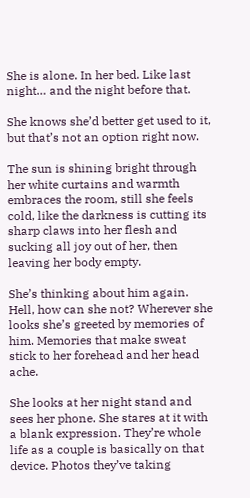She is alone. In her bed. Like last night… and the night before that.

She knows she’d better get used to it, but that’s not an option right now.

The sun is shining bright through her white curtains and warmth embraces the room, still she feels cold, like the darkness is cutting its sharp claws into her flesh and sucking all joy out of her, then leaving her body empty.

She’s thinking about him again. Hell, how can she not? Wherever she looks she’s greeted by memories of him. Memories that make sweat stick to her forehead and her head ache.

She looks at her night stand and sees her phone. She stares at it with a blank expression. They’re whole life as a couple is basically on that device. Photos they’ve taking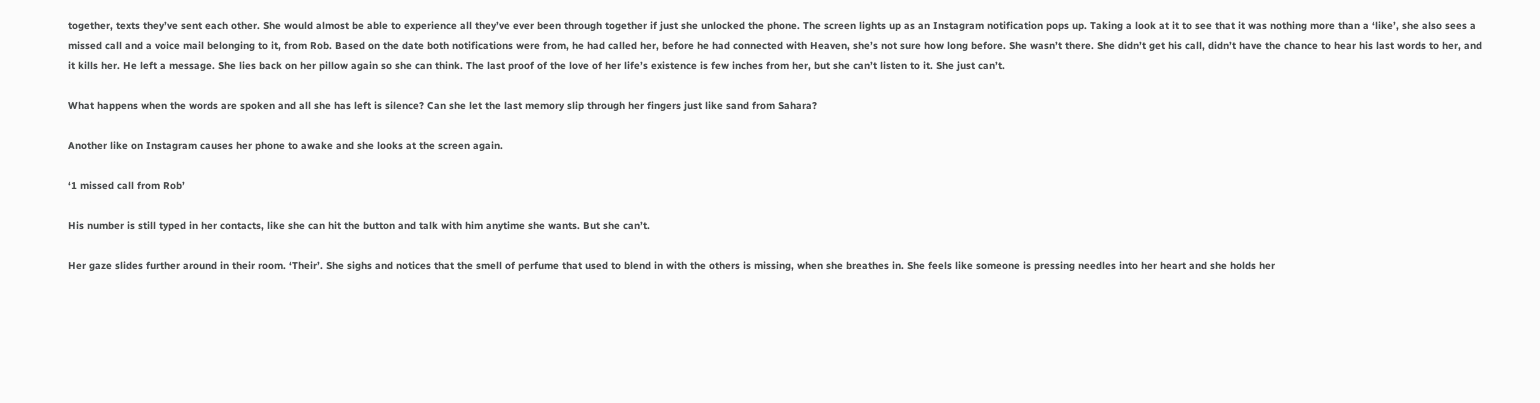together, texts they’ve sent each other. She would almost be able to experience all they’ve ever been through together if just she unlocked the phone. The screen lights up as an Instagram notification pops up. Taking a look at it to see that it was nothing more than a ‘like’, she also sees a missed call and a voice mail belonging to it, from Rob. Based on the date both notifications were from, he had called her, before he had connected with Heaven, she’s not sure how long before. She wasn’t there. She didn’t get his call, didn’t have the chance to hear his last words to her, and it kills her. He left a message. She lies back on her pillow again so she can think. The last proof of the love of her life’s existence is few inches from her, but she can’t listen to it. She just can’t.

What happens when the words are spoken and all she has left is silence? Can she let the last memory slip through her fingers just like sand from Sahara?

Another like on Instagram causes her phone to awake and she looks at the screen again.

‘1 missed call from Rob’

His number is still typed in her contacts, like she can hit the button and talk with him anytime she wants. But she can’t.

Her gaze slides further around in their room. ‘Their’. She sighs and notices that the smell of perfume that used to blend in with the others is missing, when she breathes in. She feels like someone is pressing needles into her heart and she holds her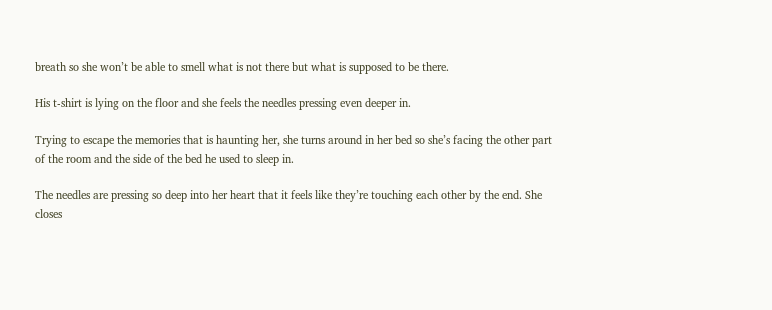breath so she won’t be able to smell what is not there but what is supposed to be there.

His t-shirt is lying on the floor and she feels the needles pressing even deeper in.

Trying to escape the memories that is haunting her, she turns around in her bed so she’s facing the other part of the room and the side of the bed he used to sleep in.

The needles are pressing so deep into her heart that it feels like they’re touching each other by the end. She closes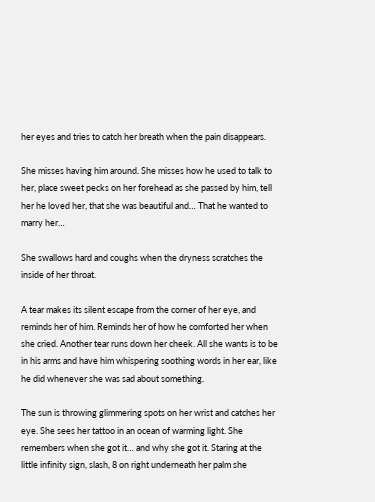her eyes and tries to catch her breath when the pain disappears.

She misses having him around. She misses how he used to talk to her, place sweet pecks on her forehead as she passed by him, tell her he loved her, that she was beautiful and… That he wanted to marry her…

She swallows hard and coughs when the dryness scratches the inside of her throat.

A tear makes its silent escape from the corner of her eye, and reminds her of him. Reminds her of how he comforted her when she cried. Another tear runs down her cheek. All she wants is to be in his arms and have him whispering soothing words in her ear, like he did whenever she was sad about something.

The sun is throwing glimmering spots on her wrist and catches her eye. She sees her tattoo in an ocean of warming light. She remembers when she got it… and why she got it. Staring at the little infinity sign, slash, 8 on right underneath her palm she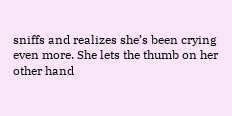sniffs and realizes she’s been crying even more. She lets the thumb on her other hand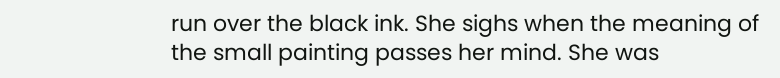run over the black ink. She sighs when the meaning of the small painting passes her mind. She was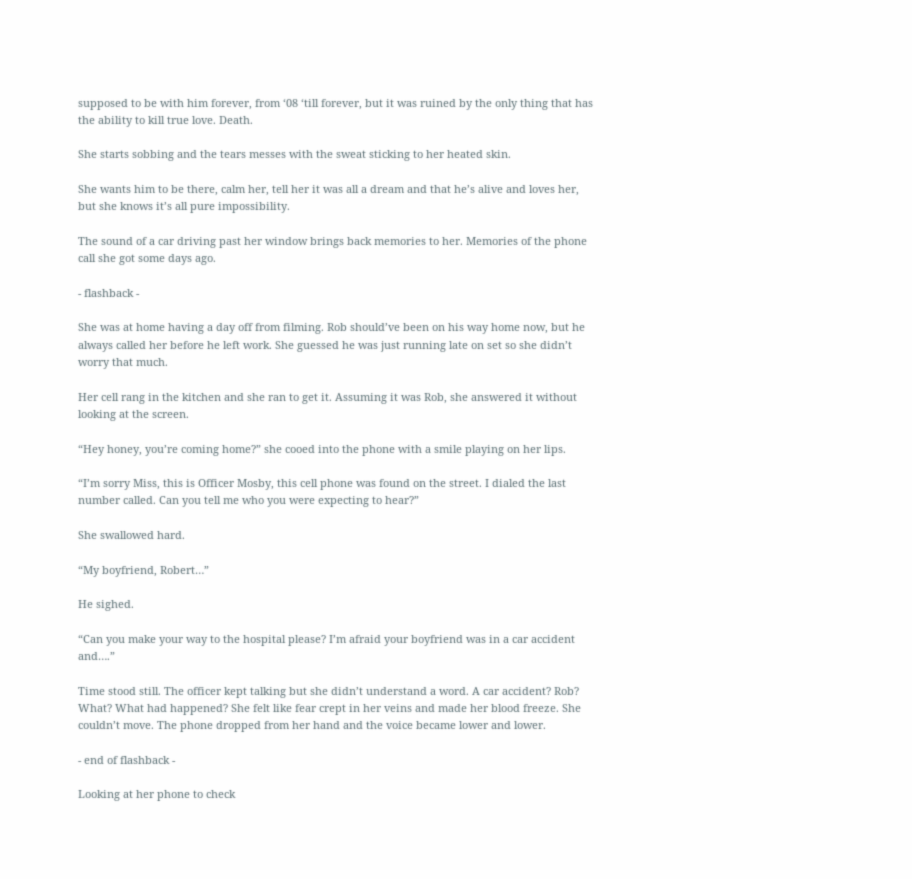supposed to be with him forever, from ‘08 ‘till forever, but it was ruined by the only thing that has the ability to kill true love. Death.

She starts sobbing and the tears messes with the sweat sticking to her heated skin.

She wants him to be there, calm her, tell her it was all a dream and that he’s alive and loves her, but she knows it’s all pure impossibility.

The sound of a car driving past her window brings back memories to her. Memories of the phone call she got some days ago.

- flashback -

She was at home having a day off from filming. Rob should’ve been on his way home now, but he always called her before he left work. She guessed he was just running late on set so she didn’t worry that much.

Her cell rang in the kitchen and she ran to get it. Assuming it was Rob, she answered it without looking at the screen.

“Hey honey, you’re coming home?” she cooed into the phone with a smile playing on her lips.

“I’m sorry Miss, this is Officer Mosby, this cell phone was found on the street. I dialed the last number called. Can you tell me who you were expecting to hear?”

She swallowed hard.

“My boyfriend, Robert…”

He sighed.

“Can you make your way to the hospital please? I’m afraid your boyfriend was in a car accident and….”

Time stood still. The officer kept talking but she didn’t understand a word. A car accident? Rob? What? What had happened? She felt like fear crept in her veins and made her blood freeze. She couldn’t move. The phone dropped from her hand and the voice became lower and lower.

- end of flashback -

Looking at her phone to check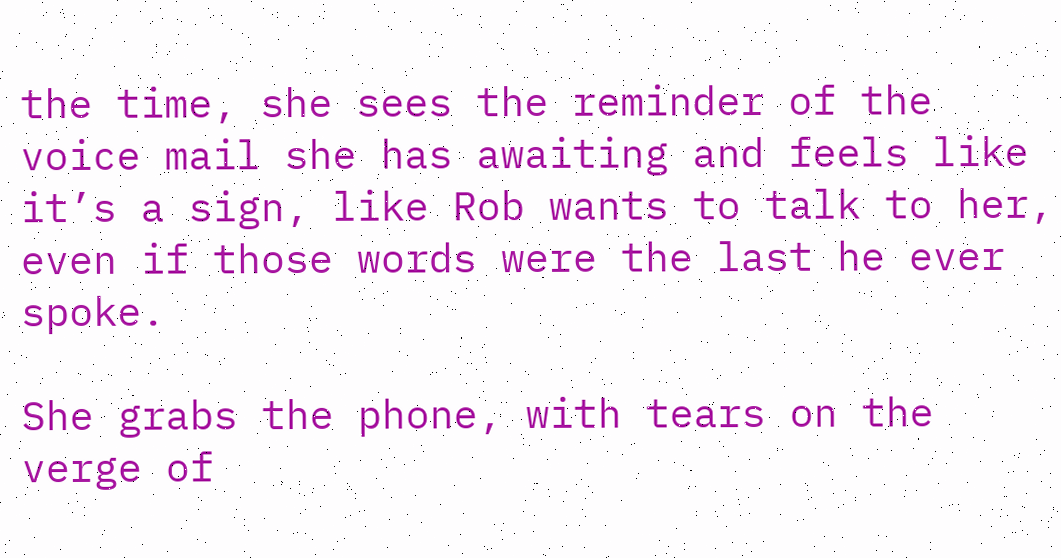the time, she sees the reminder of the voice mail she has awaiting and feels like it’s a sign, like Rob wants to talk to her, even if those words were the last he ever spoke.

She grabs the phone, with tears on the verge of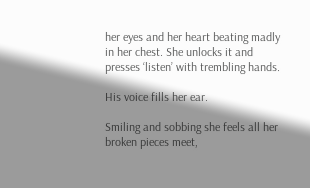her eyes and her heart beating madly in her chest. She unlocks it and presses ‘listen’ with trembling hands.

His voice fills her ear.

Smiling and sobbing she feels all her broken pieces meet,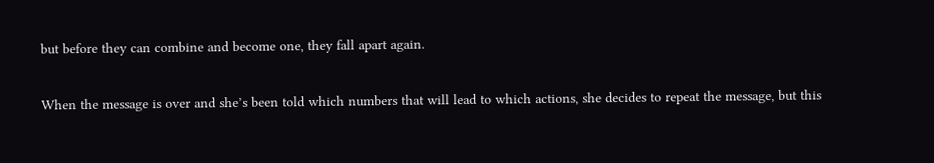but before they can combine and become one, they fall apart again.

When the message is over and she’s been told which numbers that will lead to which actions, she decides to repeat the message, but this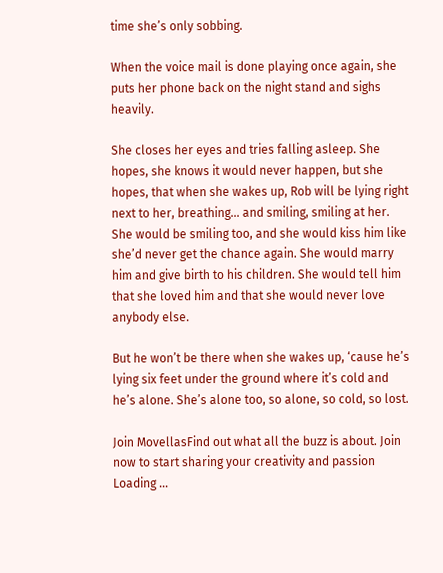time she’s only sobbing.

When the voice mail is done playing once again, she puts her phone back on the night stand and sighs heavily.

She closes her eyes and tries falling asleep. She hopes, she knows it would never happen, but she hopes, that when she wakes up, Rob will be lying right next to her, breathing… and smiling, smiling at her. She would be smiling too, and she would kiss him like she’d never get the chance again. She would marry him and give birth to his children. She would tell him that she loved him and that she would never love anybody else.

But he won’t be there when she wakes up, ‘cause he’s lying six feet under the ground where it’s cold and he’s alone. She’s alone too, so alone, so cold, so lost.

Join MovellasFind out what all the buzz is about. Join now to start sharing your creativity and passion
Loading ...